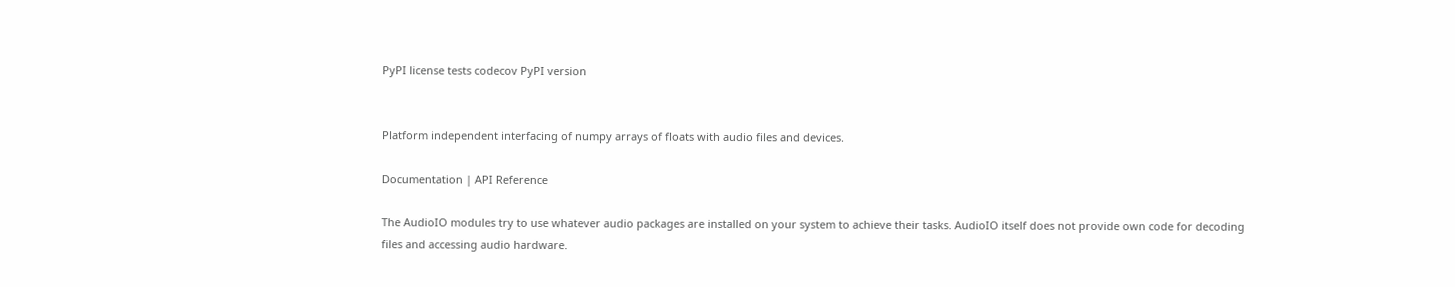PyPI license tests codecov PyPI version


Platform independent interfacing of numpy arrays of floats with audio files and devices.

Documentation | API Reference

The AudioIO modules try to use whatever audio packages are installed on your system to achieve their tasks. AudioIO itself does not provide own code for decoding files and accessing audio hardware.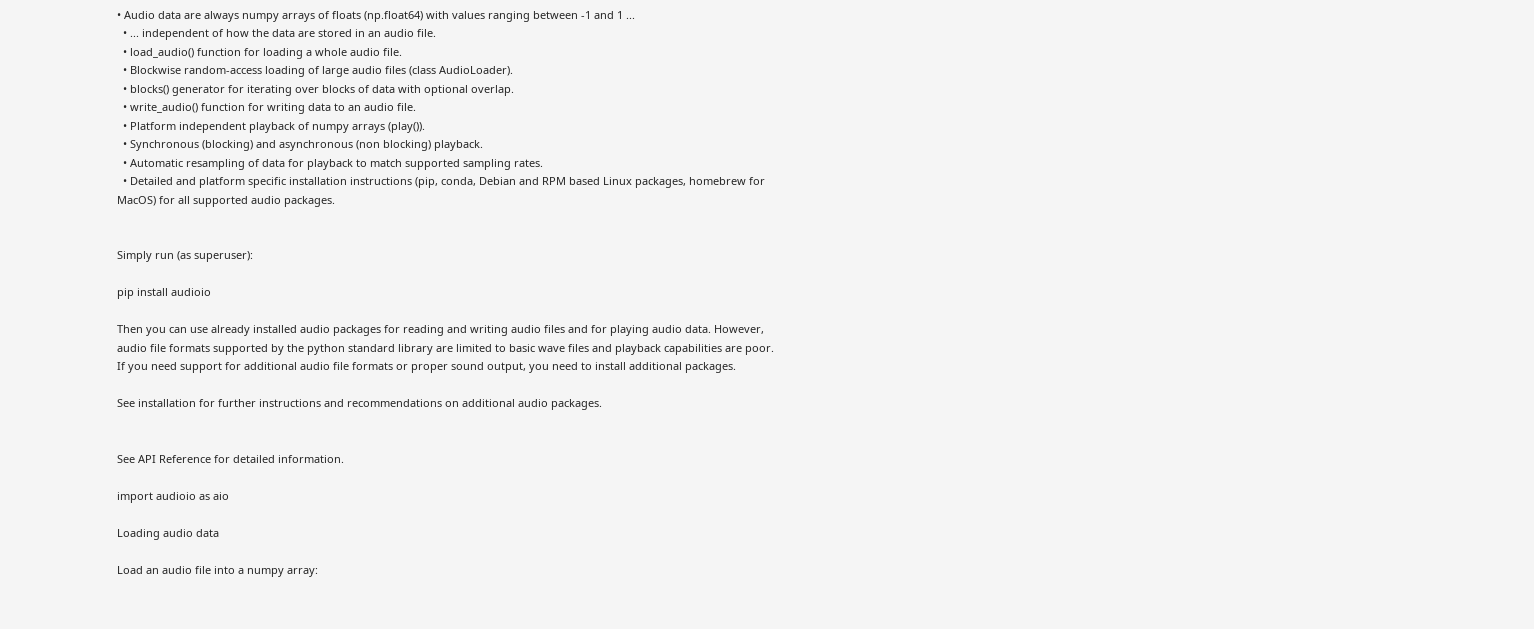• Audio data are always numpy arrays of floats (np.float64) with values ranging between -1 and 1 ...
  • ... independent of how the data are stored in an audio file.
  • load_audio() function for loading a whole audio file.
  • Blockwise random-access loading of large audio files (class AudioLoader).
  • blocks() generator for iterating over blocks of data with optional overlap.
  • write_audio() function for writing data to an audio file.
  • Platform independent playback of numpy arrays (play()).
  • Synchronous (blocking) and asynchronous (non blocking) playback.
  • Automatic resampling of data for playback to match supported sampling rates.
  • Detailed and platform specific installation instructions (pip, conda, Debian and RPM based Linux packages, homebrew for MacOS) for all supported audio packages.


Simply run (as superuser):

pip install audioio

Then you can use already installed audio packages for reading and writing audio files and for playing audio data. However, audio file formats supported by the python standard library are limited to basic wave files and playback capabilities are poor. If you need support for additional audio file formats or proper sound output, you need to install additional packages.

See installation for further instructions and recommendations on additional audio packages.


See API Reference for detailed information.

import audioio as aio

Loading audio data

Load an audio file into a numpy array: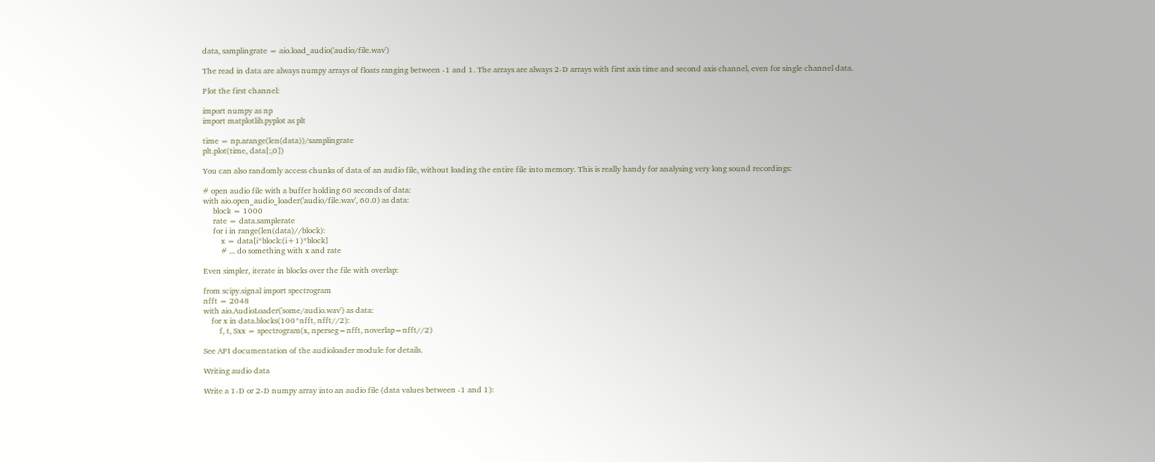data, samplingrate = aio.load_audio('audio/file.wav')

The read in data are always numpy arrays of floats ranging between -1 and 1. The arrays are always 2-D arrays with first axis time and second axis channel, even for single channel data.

Plot the first channel:

import numpy as np
import matplotlib.pyplot as plt

time = np.arange(len(data))/samplingrate
plt.plot(time, data[:,0])

You can also randomly access chunks of data of an audio file, without loading the entire file into memory. This is really handy for analysing very long sound recordings:

# open audio file with a buffer holding 60 seconds of data:
with aio.open_audio_loader('audio/file.wav', 60.0) as data:
     block = 1000
     rate = data.samplerate
     for i in range(len(data)//block):
         x = data[i*block:(i+1)*block]
         # ... do something with x and rate

Even simpler, iterate in blocks over the file with overlap:

from scipy.signal import spectrogram
nfft = 2048
with aio.AudioLoader('some/audio.wav') as data:
    for x in data.blocks(100*nfft, nfft//2):
        f, t, Sxx = spectrogram(x, nperseg=nfft, noverlap=nfft//2)

See API documentation of the audioloader module for details.

Writing audio data

Write a 1-D or 2-D numpy array into an audio file (data values between -1 and 1):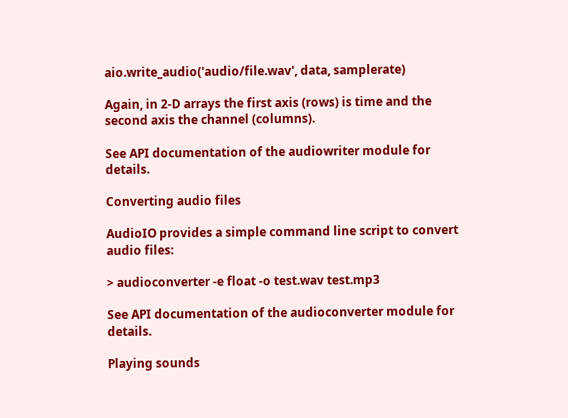aio.write_audio('audio/file.wav', data, samplerate)

Again, in 2-D arrays the first axis (rows) is time and the second axis the channel (columns).

See API documentation of the audiowriter module for details.

Converting audio files

AudioIO provides a simple command line script to convert audio files:

> audioconverter -e float -o test.wav test.mp3

See API documentation of the audioconverter module for details.

Playing sounds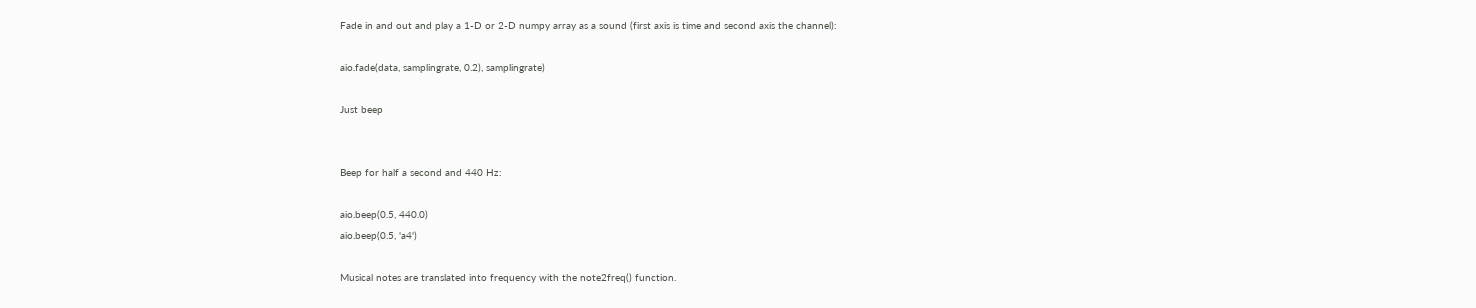Fade in and out and play a 1-D or 2-D numpy array as a sound (first axis is time and second axis the channel):

aio.fade(data, samplingrate, 0.2), samplingrate)

Just beep


Beep for half a second and 440 Hz:

aio.beep(0.5, 440.0)
aio.beep(0.5, 'a4')

Musical notes are translated into frequency with the note2freq() function.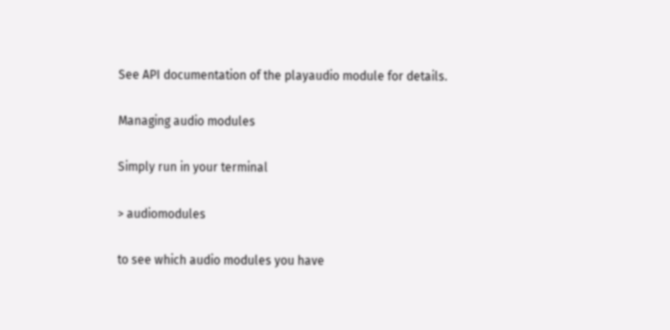See API documentation of the playaudio module for details.

Managing audio modules

Simply run in your terminal

> audiomodules

to see which audio modules you have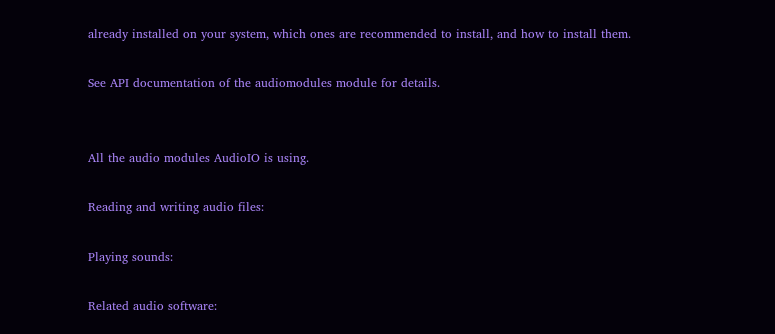already installed on your system, which ones are recommended to install, and how to install them.

See API documentation of the audiomodules module for details.


All the audio modules AudioIO is using.

Reading and writing audio files:

Playing sounds:

Related audio software: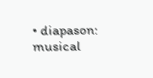• diapason: musical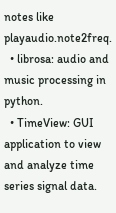notes like playaudio.note2freq.
  • librosa: audio and music processing in python.
  • TimeView: GUI application to view and analyze time series signal data.